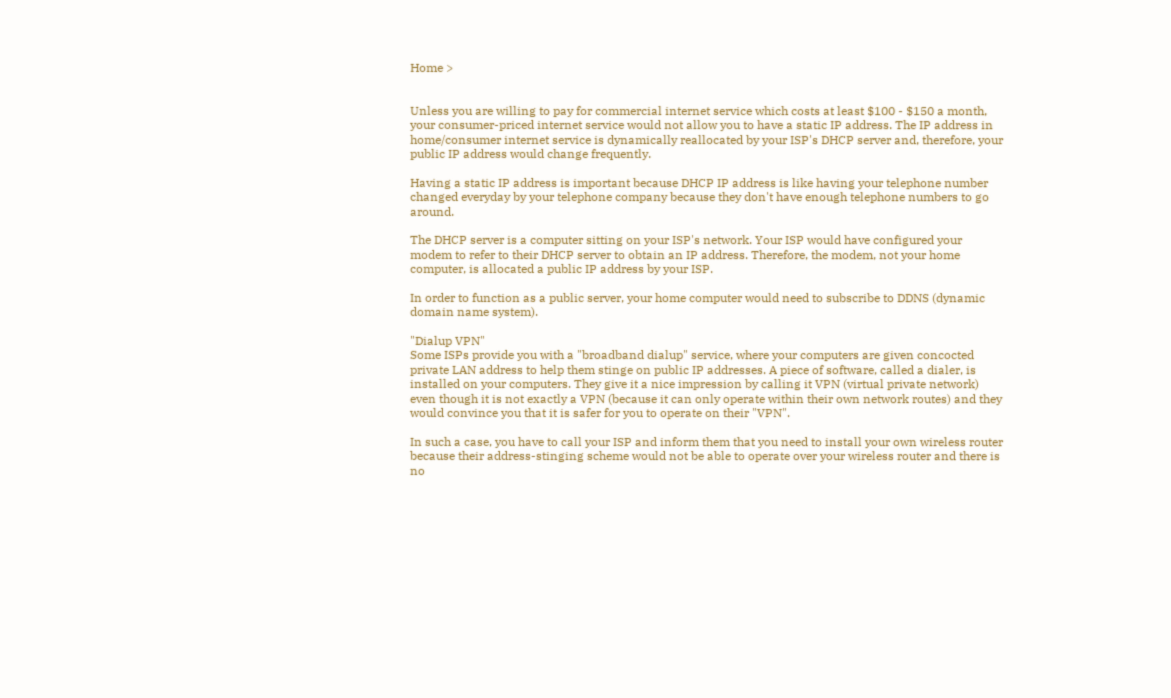Home >


Unless you are willing to pay for commercial internet service which costs at least $100 - $150 a month, your consumer-priced internet service would not allow you to have a static IP address. The IP address in home/consumer internet service is dynamically reallocated by your ISP's DHCP server and, therefore, your public IP address would change frequently.

Having a static IP address is important because DHCP IP address is like having your telephone number changed everyday by your telephone company because they don't have enough telephone numbers to go around.

The DHCP server is a computer sitting on your ISP's network. Your ISP would have configured your modem to refer to their DHCP server to obtain an IP address. Therefore, the modem, not your home computer, is allocated a public IP address by your ISP.

In order to function as a public server, your home computer would need to subscribe to DDNS (dynamic domain name system).

"Dialup VPN"
Some ISPs provide you with a "broadband dialup" service, where your computers are given concocted private LAN address to help them stinge on public IP addresses. A piece of software, called a dialer, is installed on your computers. They give it a nice impression by calling it VPN (virtual private network) even though it is not exactly a VPN (because it can only operate within their own network routes) and they would convince you that it is safer for you to operate on their "VPN".

In such a case, you have to call your ISP and inform them that you need to install your own wireless router because their address-stinging scheme would not be able to operate over your wireless router and there is no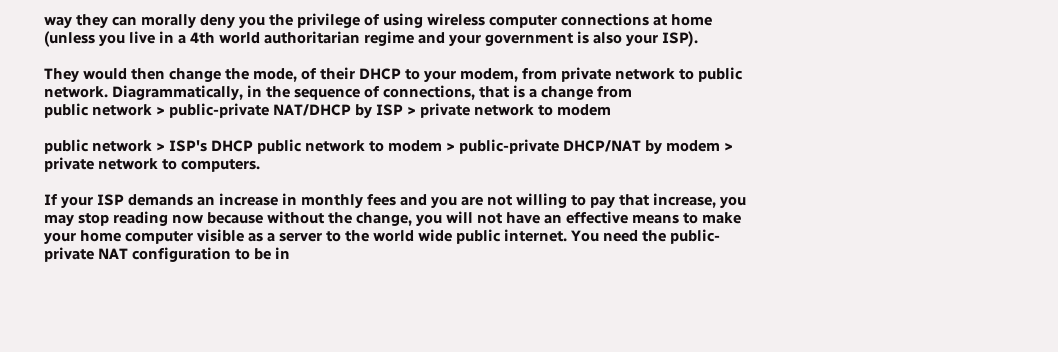way they can morally deny you the privilege of using wireless computer connections at home (unless you live in a 4th world authoritarian regime and your government is also your ISP).

They would then change the mode, of their DHCP to your modem, from private network to public network. Diagrammatically, in the sequence of connections, that is a change from
public network > public-private NAT/DHCP by ISP > private network to modem

public network > ISP's DHCP public network to modem > public-private DHCP/NAT by modem > private network to computers.

If your ISP demands an increase in monthly fees and you are not willing to pay that increase, you may stop reading now because without the change, you will not have an effective means to make your home computer visible as a server to the world wide public internet. You need the public-private NAT configuration to be in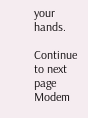your hands.

Continue to next page Modem